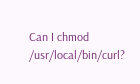Can I chmod /usr/local/bin/curl?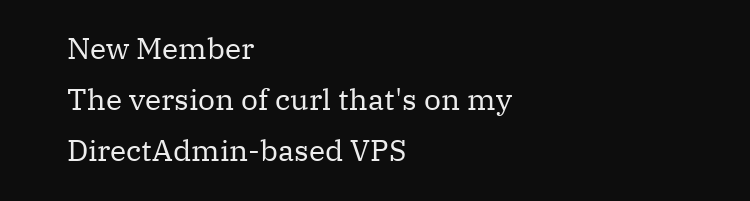New Member
The version of curl that's on my DirectAdmin-based VPS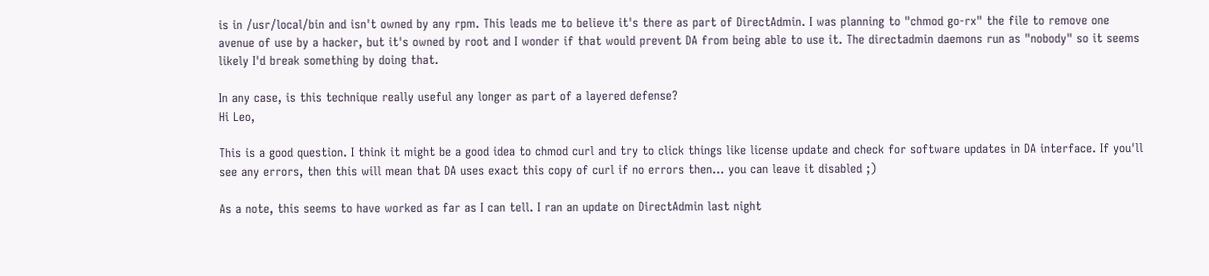is in /usr/local/bin and isn't owned by any rpm. This leads me to believe it's there as part of DirectAdmin. I was planning to "chmod go-rx" the file to remove one avenue of use by a hacker, but it's owned by root and I wonder if that would prevent DA from being able to use it. The directadmin daemons run as "nobody" so it seems likely I'd break something by doing that.

In any case, is this technique really useful any longer as part of a layered defense?
Hi Leo,

This is a good question. I think it might be a good idea to chmod curl and try to click things like license update and check for software updates in DA interface. If you'll see any errors, then this will mean that DA uses exact this copy of curl if no errors then... you can leave it disabled ;)

As a note, this seems to have worked as far as I can tell. I ran an update on DirectAdmin last night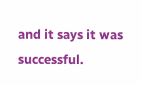and it says it was successful.